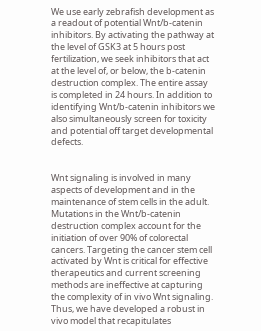We use early zebrafish development as a readout of potential Wnt/b-catenin inhibitors. By activating the pathway at the level of GSK3 at 5 hours post fertilization, we seek inhibitors that act at the level of, or below, the b-catenin destruction complex. The entire assay is completed in 24 hours. In addition to identifying Wnt/b-catenin inhibitors we also simultaneously screen for toxicity and potential off target developmental defects.


Wnt signaling is involved in many aspects of development and in the maintenance of stem cells in the adult. Mutations in the Wnt/b-catenin destruction complex account for the initiation of over 90% of colorectal cancers. Targeting the cancer stem cell activated by Wnt is critical for effective therapeutics and current screening methods are ineffective at capturing the complexity of in vivo Wnt signaling. Thus, we have developed a robust in vivo model that recapitulates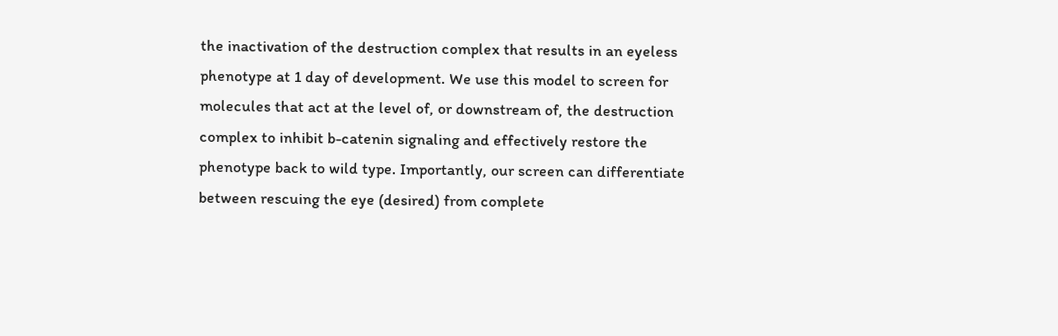the inactivation of the destruction complex that results in an eyeless phenotype at 1 day of development. We use this model to screen for molecules that act at the level of, or downstream of, the destruction complex to inhibit b-catenin signaling and effectively restore the phenotype back to wild type. Importantly, our screen can differentiate between rescuing the eye (desired) from complete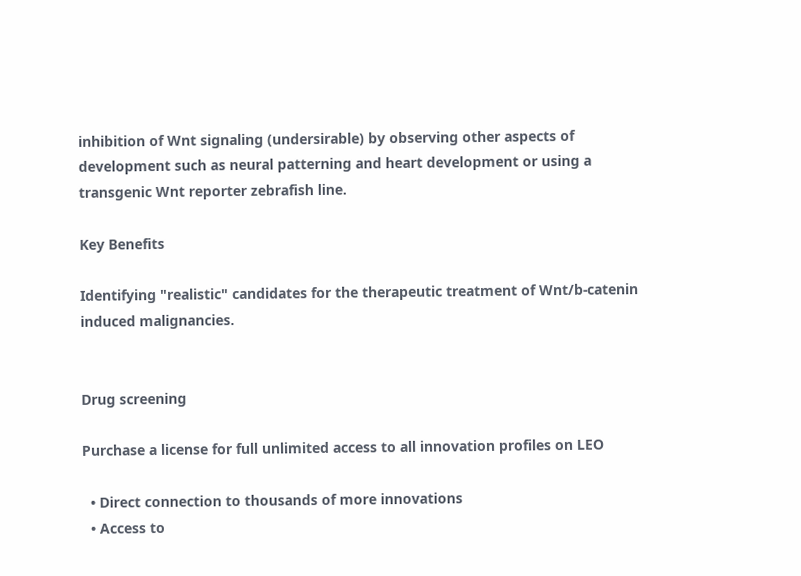inhibition of Wnt signaling (undersirable) by observing other aspects of development such as neural patterning and heart development or using a transgenic Wnt reporter zebrafish line.

Key Benefits

Identifying "realistic" candidates for the therapeutic treatment of Wnt/b-catenin induced malignancies.


Drug screening

Purchase a license for full unlimited access to all innovation profiles on LEO

  • Direct connection to thousands of more innovations
  • Access to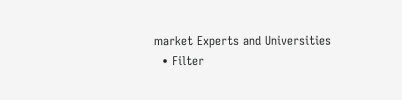market Experts and Universities
  • Filter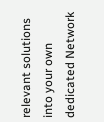relevant solutions into your own dedicated Network